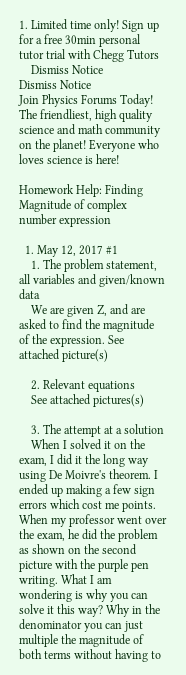1. Limited time only! Sign up for a free 30min personal tutor trial with Chegg Tutors
    Dismiss Notice
Dismiss Notice
Join Physics Forums Today!
The friendliest, high quality science and math community on the planet! Everyone who loves science is here!

Homework Help: Finding Magnitude of complex number expression

  1. May 12, 2017 #1
    1. The problem statement, all variables and given/known data
    We are given Z, and are asked to find the magnitude of the expression. See attached picture(s)

    2. Relevant equations
    See attached pictures(s)

    3. The attempt at a solution
    When I solved it on the exam, I did it the long way using De Moivre's theorem. I ended up making a few sign errors which cost me points. When my professor went over the exam, he did the problem as shown on the second picture with the purple pen writing. What I am wondering is why you can solve it this way? Why in the denominator you can just multiple the magnitude of both terms without having to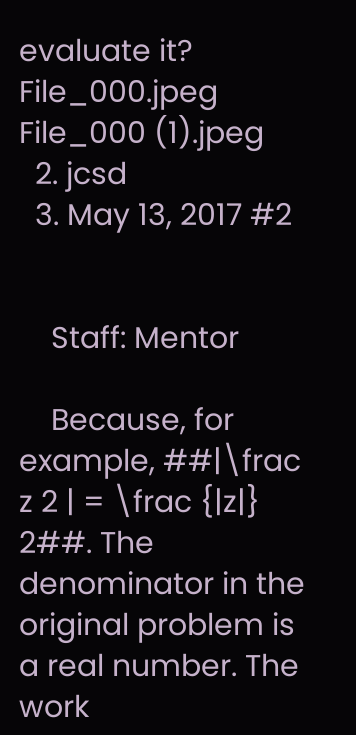evaluate it? File_000.jpeg File_000 (1).jpeg
  2. jcsd
  3. May 13, 2017 #2


    Staff: Mentor

    Because, for example, ##|\frac z 2 | = \frac {|z|} 2##. The denominator in the original problem is a real number. The work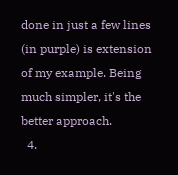done in just a few lines (in purple) is extension of my example. Being much simpler, it's the better approach.
  4.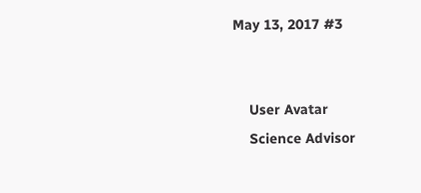May 13, 2017 #3


    User Avatar
    Science Advisor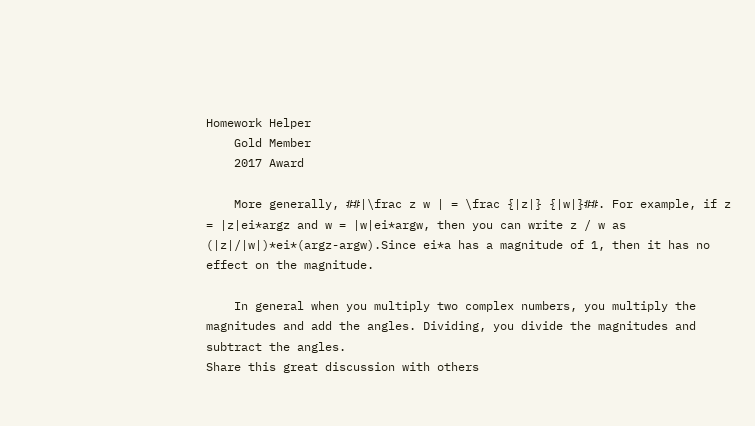Homework Helper
    Gold Member
    2017 Award

    More generally, ##|\frac z w | = \frac {|z|} {|w|}##. For example, if z = |z|ei*argz and w = |w|ei*argw, then you can write z / w as (|z|/|w|)*ei*(argz-argw).Since ei*a has a magnitude of 1, then it has no effect on the magnitude.

    In general when you multiply two complex numbers, you multiply the magnitudes and add the angles. Dividing, you divide the magnitudes and subtract the angles.
Share this great discussion with others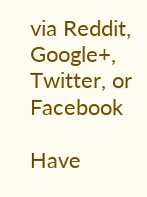via Reddit, Google+, Twitter, or Facebook

Have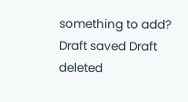something to add?
Draft saved Draft deleted